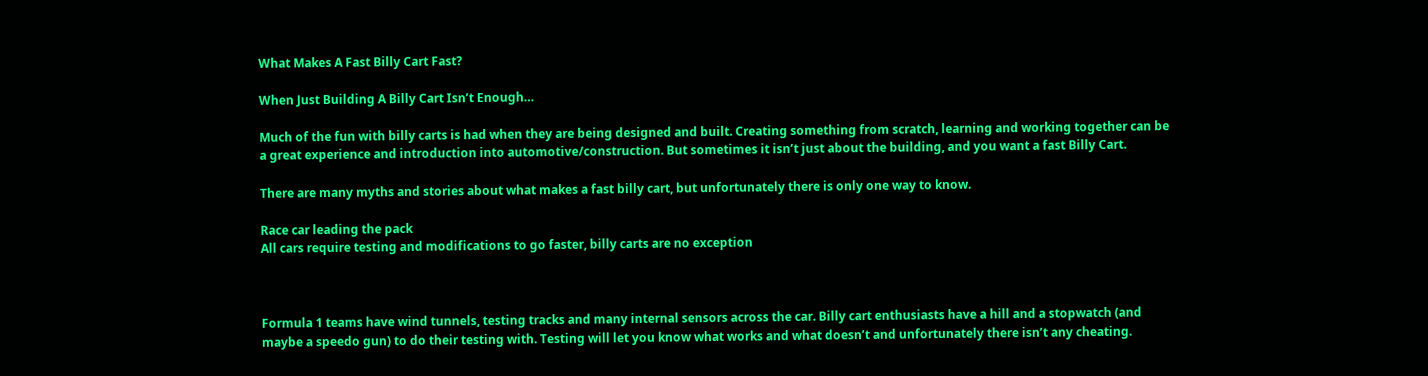What Makes A Fast Billy Cart Fast?

When Just Building A Billy Cart Isn’t Enough…

Much of the fun with billy carts is had when they are being designed and built. Creating something from scratch, learning and working together can be a great experience and introduction into automotive/construction. But sometimes it isn’t just about the building, and you want a fast Billy Cart.

There are many myths and stories about what makes a fast billy cart, but unfortunately there is only one way to know.

Race car leading the pack
All cars require testing and modifications to go faster, billy carts are no exception



Formula 1 teams have wind tunnels, testing tracks and many internal sensors across the car. Billy cart enthusiasts have a hill and a stopwatch (and maybe a speedo gun) to do their testing with. Testing will let you know what works and what doesn’t and unfortunately there isn’t any cheating.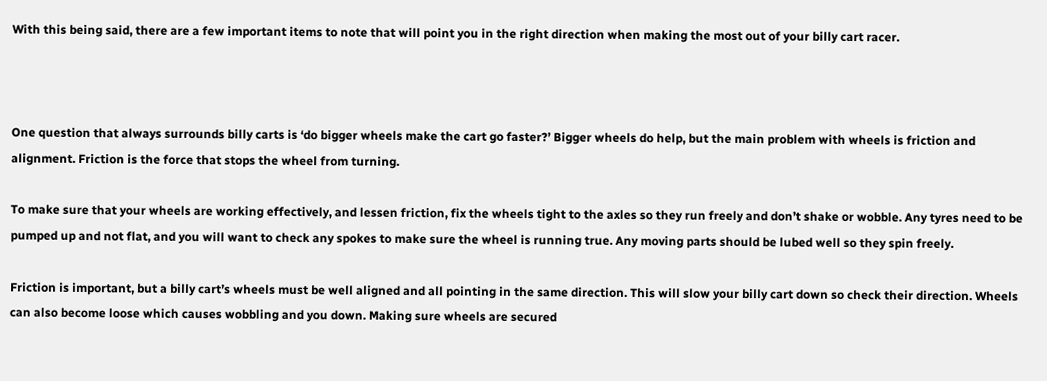With this being said, there are a few important items to note that will point you in the right direction when making the most out of your billy cart racer.



One question that always surrounds billy carts is ‘do bigger wheels make the cart go faster?’ Bigger wheels do help, but the main problem with wheels is friction and alignment. Friction is the force that stops the wheel from turning.

To make sure that your wheels are working effectively, and lessen friction, fix the wheels tight to the axles so they run freely and don’t shake or wobble. Any tyres need to be pumped up and not flat, and you will want to check any spokes to make sure the wheel is running true. Any moving parts should be lubed well so they spin freely.

Friction is important, but a billy cart’s wheels must be well aligned and all pointing in the same direction. This will slow your billy cart down so check their direction. Wheels can also become loose which causes wobbling and you down. Making sure wheels are secured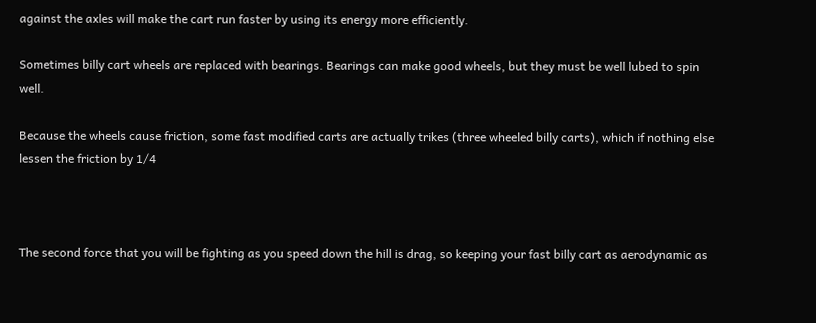against the axles will make the cart run faster by using its energy more efficiently.

Sometimes billy cart wheels are replaced with bearings. Bearings can make good wheels, but they must be well lubed to spin well.

Because the wheels cause friction, some fast modified carts are actually trikes (three wheeled billy carts), which if nothing else lessen the friction by 1/4



The second force that you will be fighting as you speed down the hill is drag, so keeping your fast billy cart as aerodynamic as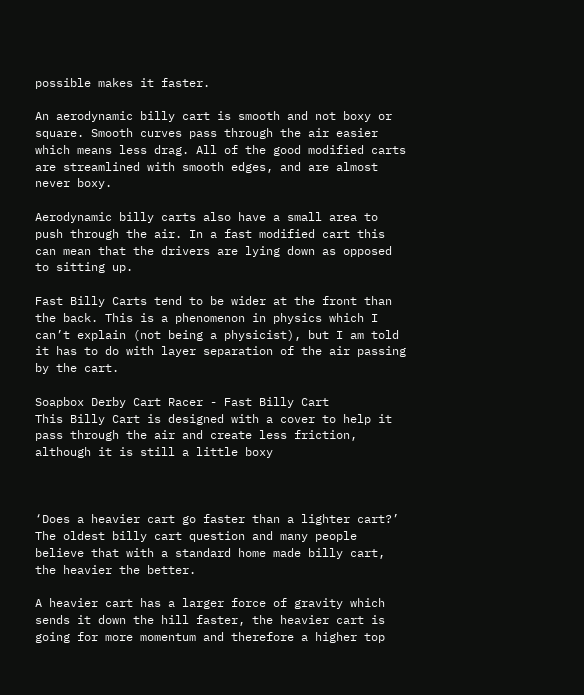possible makes it faster.

An aerodynamic billy cart is smooth and not boxy or square. Smooth curves pass through the air easier which means less drag. All of the good modified carts are streamlined with smooth edges, and are almost never boxy.

Aerodynamic billy carts also have a small area to push through the air. In a fast modified cart this can mean that the drivers are lying down as opposed to sitting up.

Fast Billy Carts tend to be wider at the front than the back. This is a phenomenon in physics which I can’t explain (not being a physicist), but I am told it has to do with layer separation of the air passing by the cart.

Soapbox Derby Cart Racer - Fast Billy Cart
This Billy Cart is designed with a cover to help it pass through the air and create less friction, although it is still a little boxy



‘Does a heavier cart go faster than a lighter cart?’ The oldest billy cart question and many people believe that with a standard home made billy cart, the heavier the better.

A heavier cart has a larger force of gravity which sends it down the hill faster, the heavier cart is going for more momentum and therefore a higher top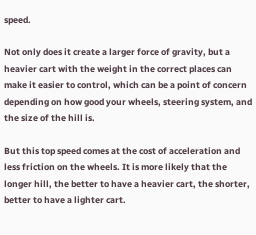speed.

Not only does it create a larger force of gravity, but a heavier cart with the weight in the correct places can make it easier to control, which can be a point of concern depending on how good your wheels, steering system, and the size of the hill is.

But this top speed comes at the cost of acceleration and less friction on the wheels. It is more likely that the longer hill, the better to have a heavier cart, the shorter, better to have a lighter cart.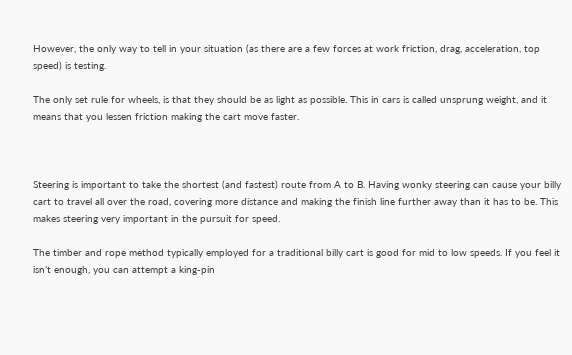However, the only way to tell in your situation (as there are a few forces at work friction, drag, acceleration, top speed) is testing.

The only set rule for wheels, is that they should be as light as possible. This in cars is called unsprung weight, and it means that you lessen friction making the cart move faster.



Steering is important to take the shortest (and fastest) route from A to B. Having wonky steering can cause your billy cart to travel all over the road, covering more distance and making the finish line further away than it has to be. This makes steering very important in the pursuit for speed.

The timber and rope method typically employed for a traditional billy cart is good for mid to low speeds. If you feel it isn’t enough, you can attempt a king-pin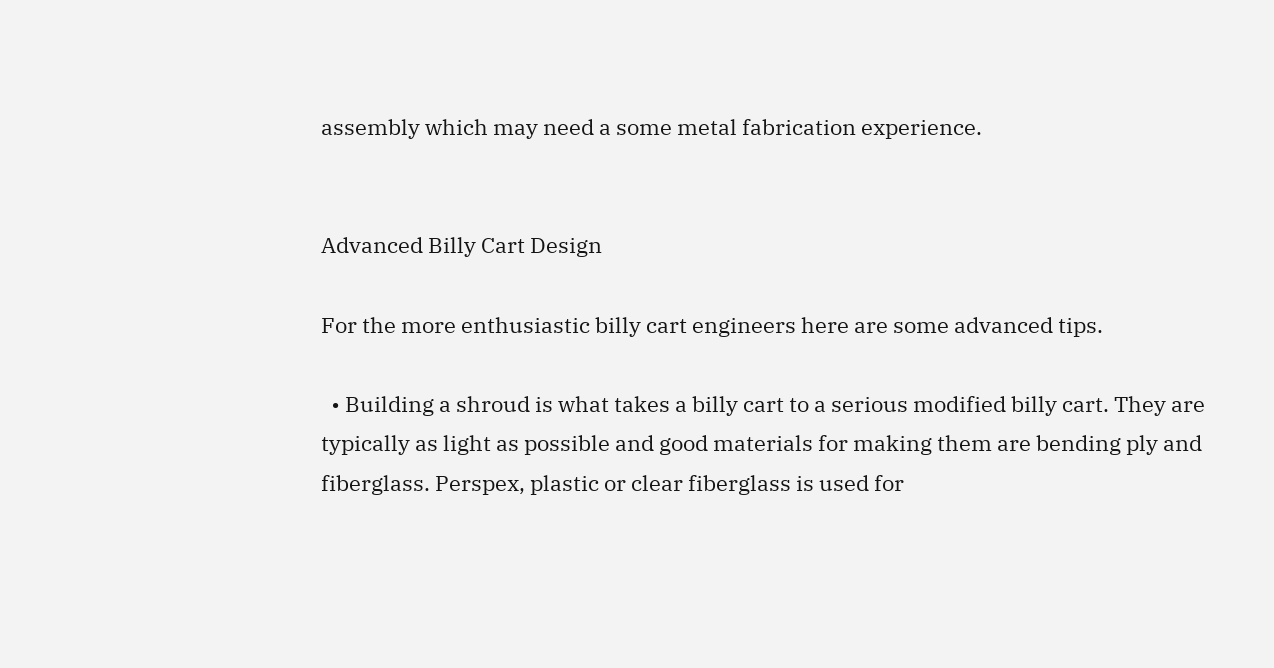assembly which may need a some metal fabrication experience.


Advanced Billy Cart Design

For the more enthusiastic billy cart engineers here are some advanced tips.

  • Building a shroud is what takes a billy cart to a serious modified billy cart. They are typically as light as possible and good materials for making them are bending ply and fiberglass. Perspex, plastic or clear fiberglass is used for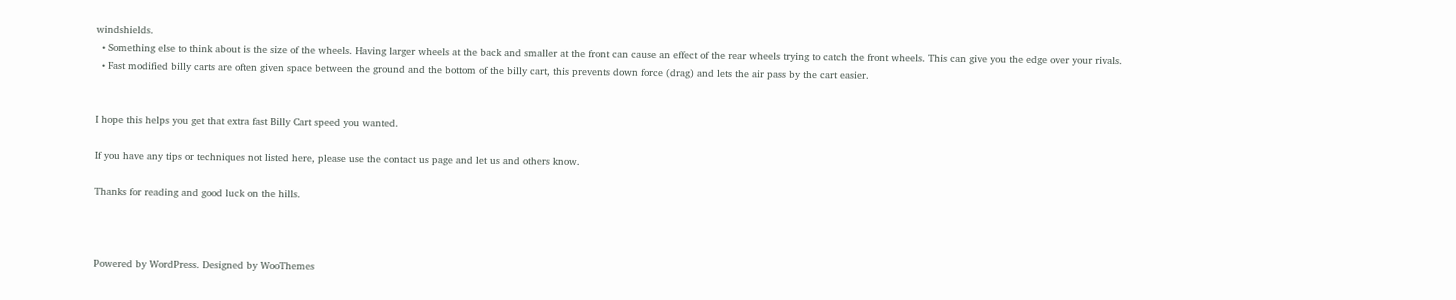windshields.
  • Something else to think about is the size of the wheels. Having larger wheels at the back and smaller at the front can cause an effect of the rear wheels trying to catch the front wheels. This can give you the edge over your rivals.
  • Fast modified billy carts are often given space between the ground and the bottom of the billy cart, this prevents down force (drag) and lets the air pass by the cart easier.


I hope this helps you get that extra fast Billy Cart speed you wanted.

If you have any tips or techniques not listed here, please use the contact us page and let us and others know.

Thanks for reading and good luck on the hills.



Powered by WordPress. Designed by WooThemes